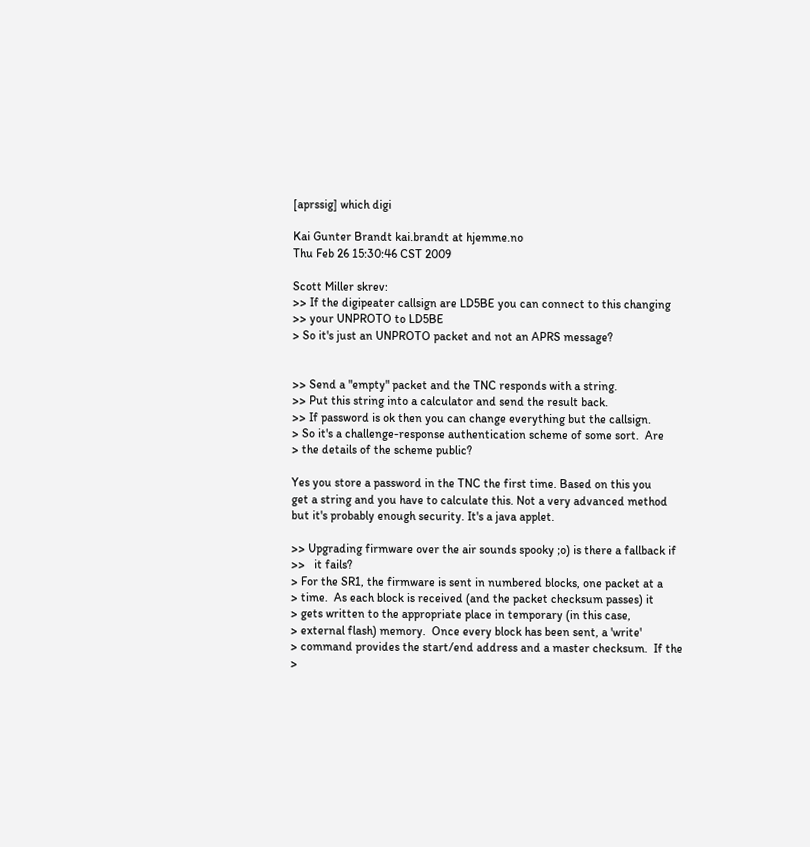[aprssig] which digi

Kai Gunter Brandt kai.brandt at hjemme.no
Thu Feb 26 15:30:46 CST 2009

Scott Miller skrev:
>> If the digipeater callsign are LD5BE you can connect to this changing
>> your UNPROTO to LD5BE
> So it's just an UNPROTO packet and not an APRS message?


>> Send a "empty" packet and the TNC responds with a string.
>> Put this string into a calculator and send the result back.
>> If password is ok then you can change everything but the callsign.
> So it's a challenge-response authentication scheme of some sort.  Are
> the details of the scheme public?

Yes you store a password in the TNC the first time. Based on this you
get a string and you have to calculate this. Not a very advanced method
but it's probably enough security. It's a java applet.

>> Upgrading firmware over the air sounds spooky ;o) is there a fallback if
>>   it fails?
> For the SR1, the firmware is sent in numbered blocks, one packet at a
> time.  As each block is received (and the packet checksum passes) it
> gets written to the appropriate place in temporary (in this case,
> external flash) memory.  Once every block has been sent, a 'write'
> command provides the start/end address and a master checksum.  If the
>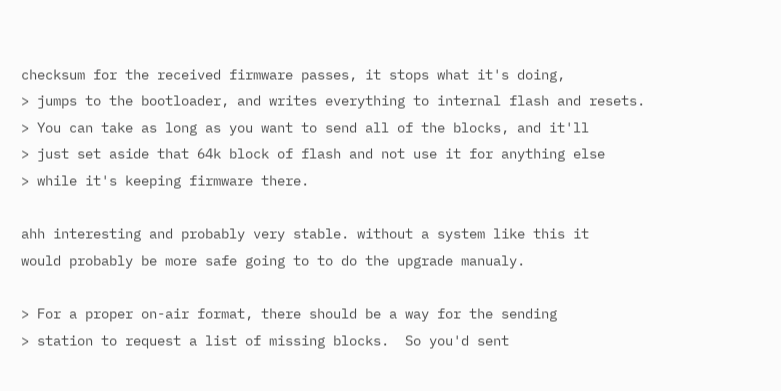checksum for the received firmware passes, it stops what it's doing,
> jumps to the bootloader, and writes everything to internal flash and resets.
> You can take as long as you want to send all of the blocks, and it'll
> just set aside that 64k block of flash and not use it for anything else
> while it's keeping firmware there.

ahh interesting and probably very stable. without a system like this it
would probably be more safe going to to do the upgrade manualy.

> For a proper on-air format, there should be a way for the sending
> station to request a list of missing blocks.  So you'd sent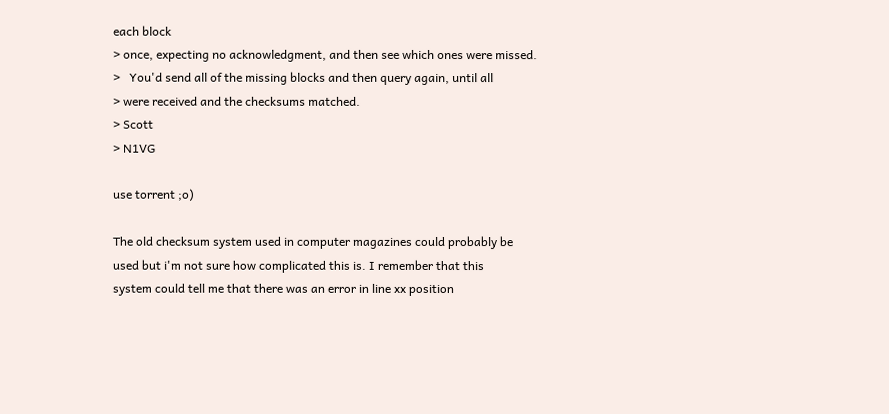each block
> once, expecting no acknowledgment, and then see which ones were missed.
>   You'd send all of the missing blocks and then query again, until all
> were received and the checksums matched.
> Scott
> N1VG

use torrent ;o)

The old checksum system used in computer magazines could probably be
used but i'm not sure how complicated this is. I remember that this
system could tell me that there was an error in line xx position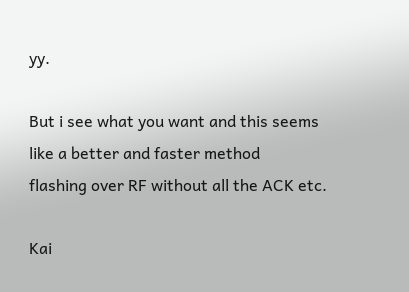yy.

But i see what you want and this seems like a better and faster method
flashing over RF without all the ACK etc.

Kai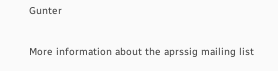Gunter

More information about the aprssig mailing list